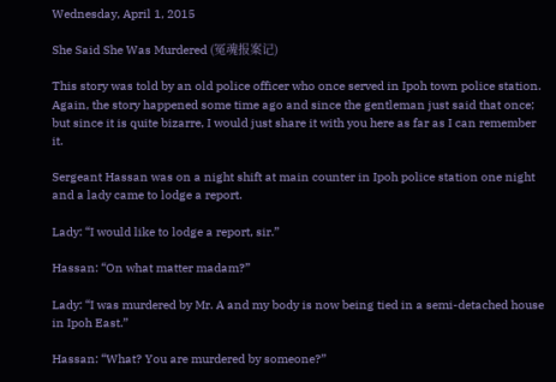Wednesday, April 1, 2015

She Said She Was Murdered (冤魂报案记)

This story was told by an old police officer who once served in Ipoh town police station. Again, the story happened some time ago and since the gentleman just said that once; but since it is quite bizarre, I would just share it with you here as far as I can remember it.

Sergeant Hassan was on a night shift at main counter in Ipoh police station one night and a lady came to lodge a report.

Lady: “I would like to lodge a report, sir.”

Hassan: “On what matter madam?”

Lady: “I was murdered by Mr. A and my body is now being tied in a semi-detached house in Ipoh East.”

Hassan: “What? You are murdered by someone?”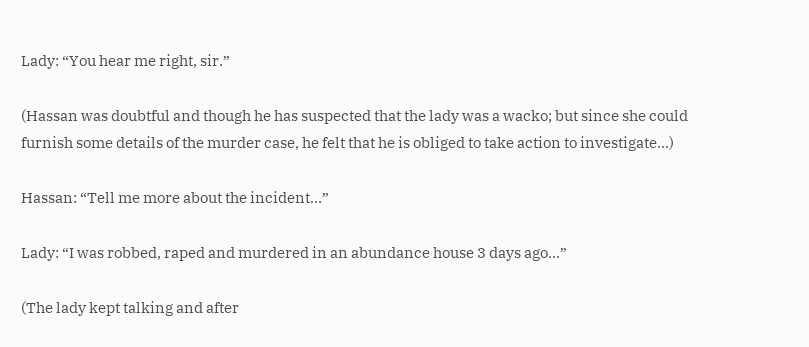Lady: “You hear me right, sir.”

(Hassan was doubtful and though he has suspected that the lady was a wacko; but since she could furnish some details of the murder case, he felt that he is obliged to take action to investigate…)

Hassan: “Tell me more about the incident…”

Lady: “I was robbed, raped and murdered in an abundance house 3 days ago…”

(The lady kept talking and after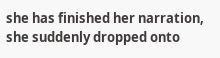she has finished her narration, she suddenly dropped onto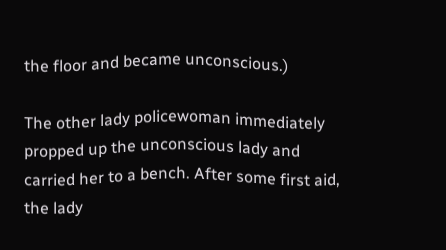the floor and became unconscious.)

The other lady policewoman immediately propped up the unconscious lady and carried her to a bench. After some first aid, the lady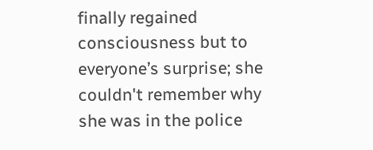finally regained consciousness but to everyone’s surprise; she couldn't remember why she was in the police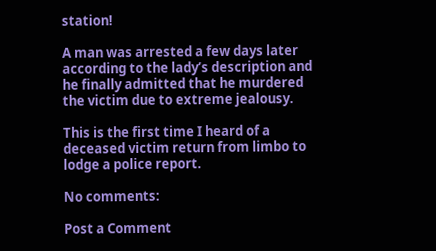station!

A man was arrested a few days later according to the lady’s description and he finally admitted that he murdered the victim due to extreme jealousy.

This is the first time I heard of a deceased victim return from limbo to lodge a police report.

No comments:

Post a Comment